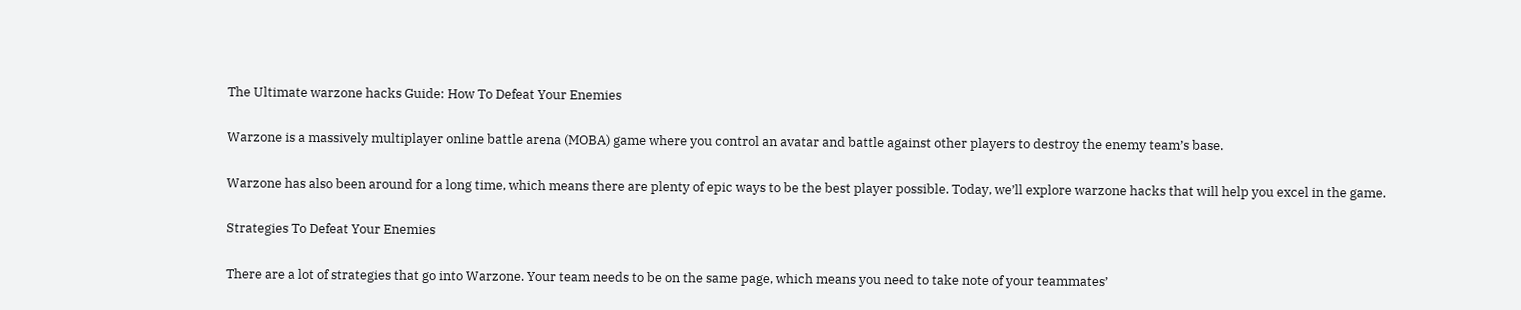The Ultimate warzone hacks Guide: How To Defeat Your Enemies

Warzone is a massively multiplayer online battle arena (MOBA) game where you control an avatar and battle against other players to destroy the enemy team’s base.

Warzone has also been around for a long time, which means there are plenty of epic ways to be the best player possible. Today, we’ll explore warzone hacks that will help you excel in the game.

Strategies To Defeat Your Enemies

There are a lot of strategies that go into Warzone. Your team needs to be on the same page, which means you need to take note of your teammates’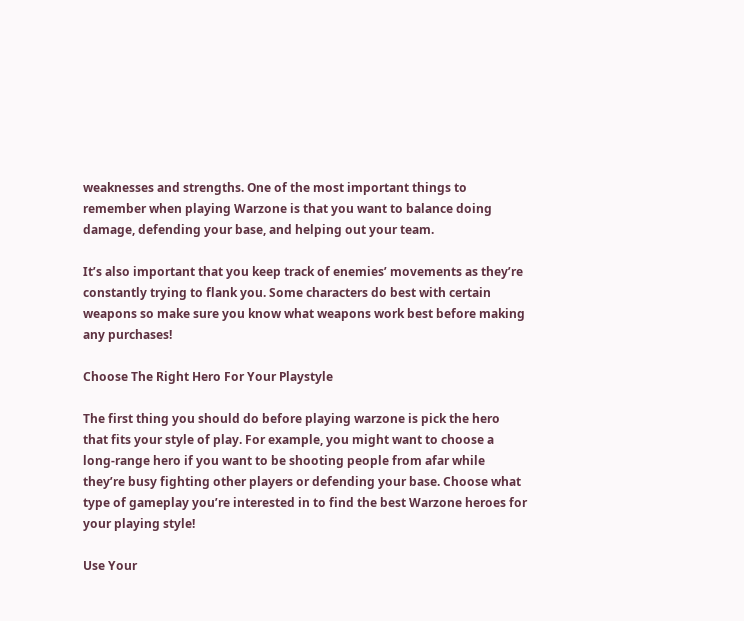weaknesses and strengths. One of the most important things to remember when playing Warzone is that you want to balance doing damage, defending your base, and helping out your team.

It’s also important that you keep track of enemies’ movements as they’re constantly trying to flank you. Some characters do best with certain weapons so make sure you know what weapons work best before making any purchases!

Choose The Right Hero For Your Playstyle

The first thing you should do before playing warzone is pick the hero that fits your style of play. For example, you might want to choose a long-range hero if you want to be shooting people from afar while they’re busy fighting other players or defending your base. Choose what type of gameplay you’re interested in to find the best Warzone heroes for your playing style!

Use Your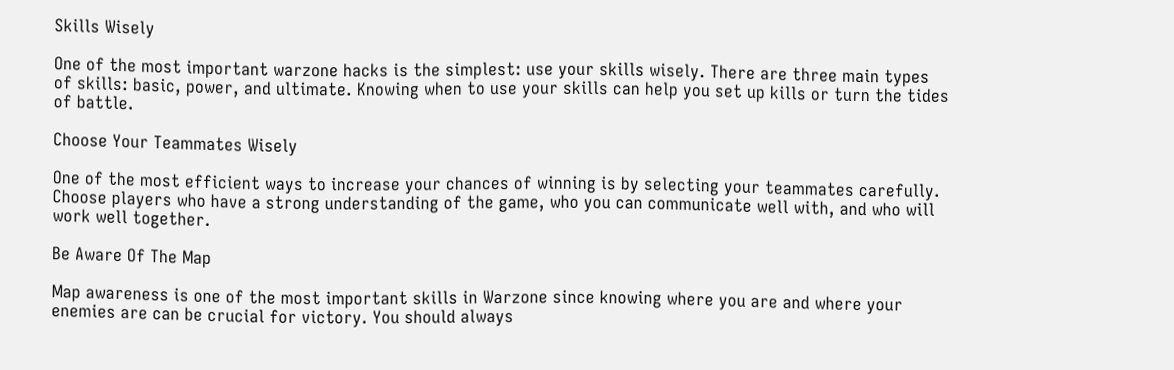Skills Wisely

One of the most important warzone hacks is the simplest: use your skills wisely. There are three main types of skills: basic, power, and ultimate. Knowing when to use your skills can help you set up kills or turn the tides of battle.

Choose Your Teammates Wisely

One of the most efficient ways to increase your chances of winning is by selecting your teammates carefully. Choose players who have a strong understanding of the game, who you can communicate well with, and who will work well together.

Be Aware Of The Map

Map awareness is one of the most important skills in Warzone since knowing where you are and where your enemies are can be crucial for victory. You should always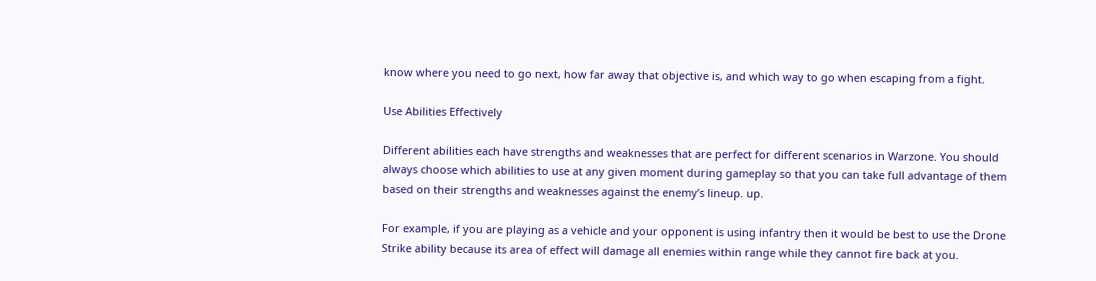know where you need to go next, how far away that objective is, and which way to go when escaping from a fight.

Use Abilities Effectively

Different abilities each have strengths and weaknesses that are perfect for different scenarios in Warzone. You should always choose which abilities to use at any given moment during gameplay so that you can take full advantage of them based on their strengths and weaknesses against the enemy’s lineup. up.

For example, if you are playing as a vehicle and your opponent is using infantry then it would be best to use the Drone Strike ability because its area of effect will damage all enemies within range while they cannot fire back at you.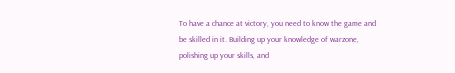To have a chance at victory, you need to know the game and be skilled in it. Building up your knowledge of warzone, polishing up your skills, and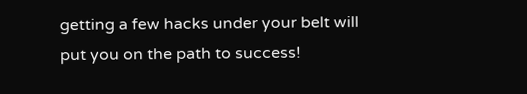getting a few hacks under your belt will put you on the path to success!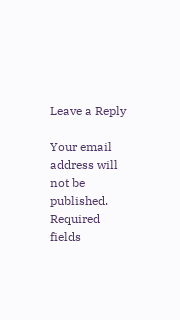Leave a Reply

Your email address will not be published. Required fields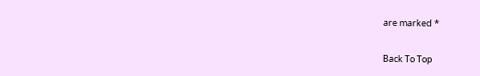are marked *

Back To Top